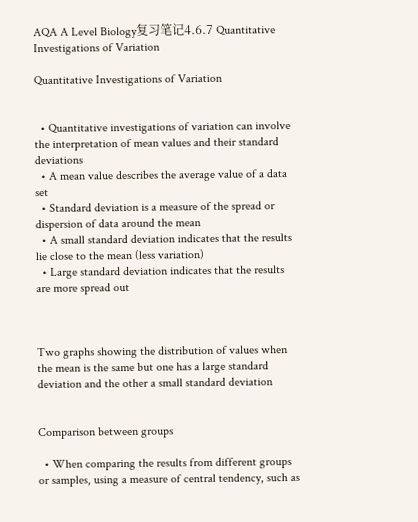AQA A Level Biology复习笔记4.6.7 Quantitative Investigations of Variation

Quantitative Investigations of Variation


  • Quantitative investigations of variation can involve the interpretation of mean values and their standard deviations
  • A mean value describes the average value of a data set
  • Standard deviation is a measure of the spread or dispersion of data around the mean
  • A small standard deviation indicates that the results lie close to the mean (less variation)
  • Large standard deviation indicates that the results are more spread out



Two graphs showing the distribution of values when the mean is the same but one has a large standard deviation and the other a small standard deviation


Comparison between groups

  • When comparing the results from different groups or samples, using a measure of central tendency, such as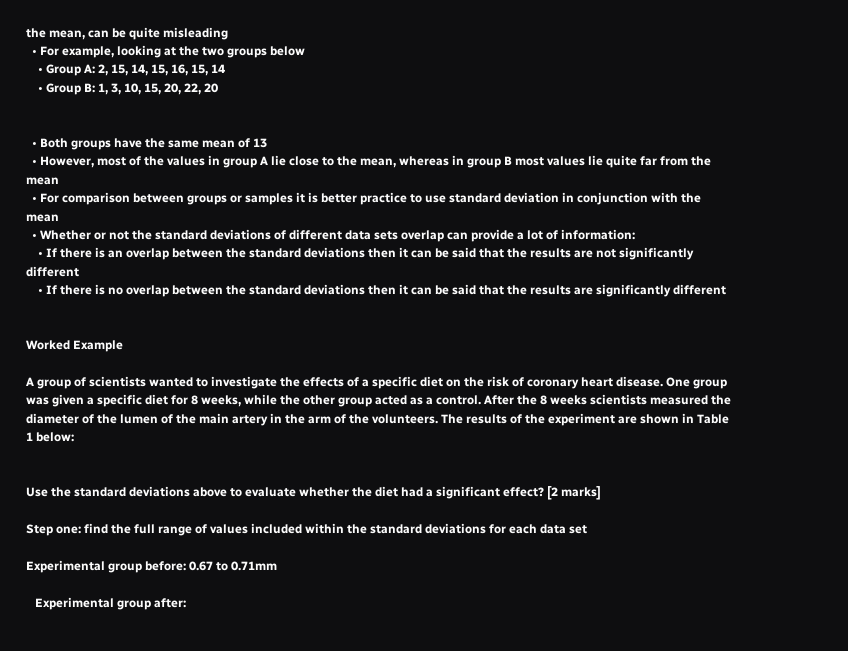the mean, can be quite misleading
  • For example, looking at the two groups below
    • Group A: 2, 15, 14, 15, 16, 15, 14
    • Group B: 1, 3, 10, 15, 20, 22, 20


  • Both groups have the same mean of 13
  • However, most of the values in group A lie close to the mean, whereas in group B most values lie quite far from the mean
  • For comparison between groups or samples it is better practice to use standard deviation in conjunction with the mean
  • Whether or not the standard deviations of different data sets overlap can provide a lot of information:
    • If there is an overlap between the standard deviations then it can be said that the results are not significantly different
    • If there is no overlap between the standard deviations then it can be said that the results are significantly different


Worked Example

A group of scientists wanted to investigate the effects of a specific diet on the risk of coronary heart disease. One group was given a specific diet for 8 weeks, while the other group acted as a control. After the 8 weeks scientists measured the diameter of the lumen of the main artery in the arm of the volunteers. The results of the experiment are shown in Table 1 below:


Use the standard deviations above to evaluate whether the diet had a significant effect? [2 marks]

Step one: find the full range of values included within the standard deviations for each data set

Experimental group before: 0.67 to 0.71mm

   Experimental group after: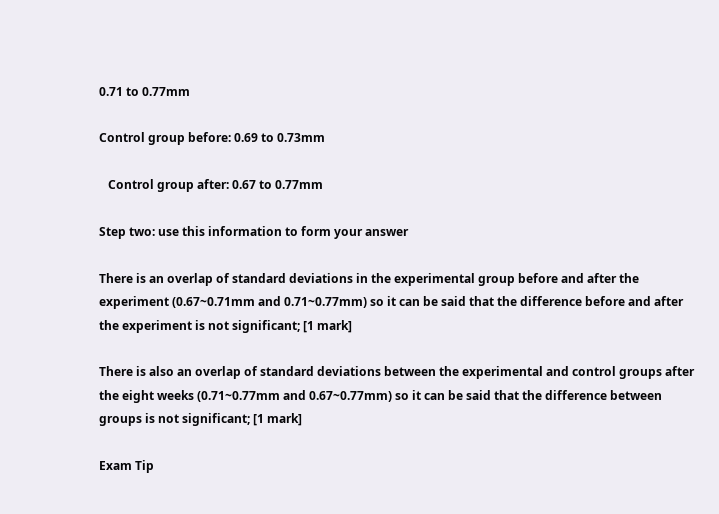0.71 to 0.77mm

Control group before: 0.69 to 0.73mm

   Control group after: 0.67 to 0.77mm

Step two: use this information to form your answer

There is an overlap of standard deviations in the experimental group before and after the experiment (0.67~0.71mm and 0.71~0.77mm) so it can be said that the difference before and after the experiment is not significant; [1 mark]

There is also an overlap of standard deviations between the experimental and control groups after the eight weeks (0.71~0.77mm and 0.67~0.77mm) so it can be said that the difference between groups is not significant; [1 mark]

Exam Tip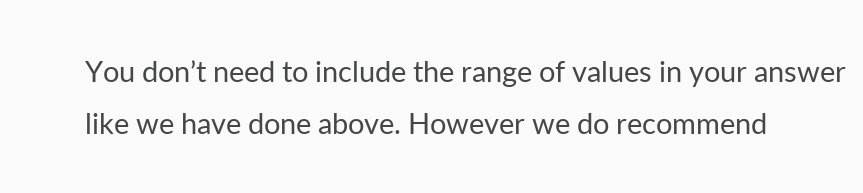You don’t need to include the range of values in your answer like we have done above. However we do recommend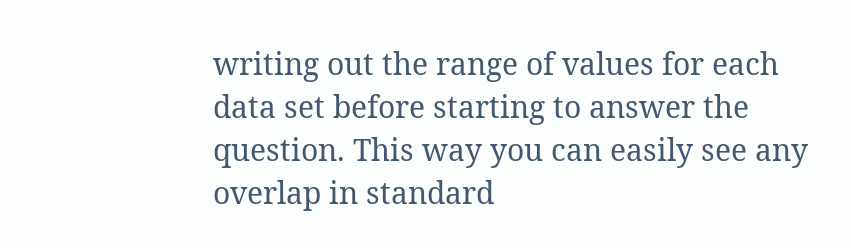writing out the range of values for each data set before starting to answer the question. This way you can easily see any overlap in standard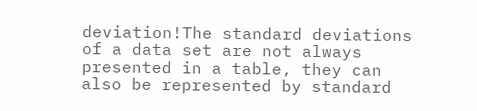deviation!The standard deviations of a data set are not always presented in a table, they can also be represented by standard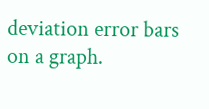deviation error bars on a graph.